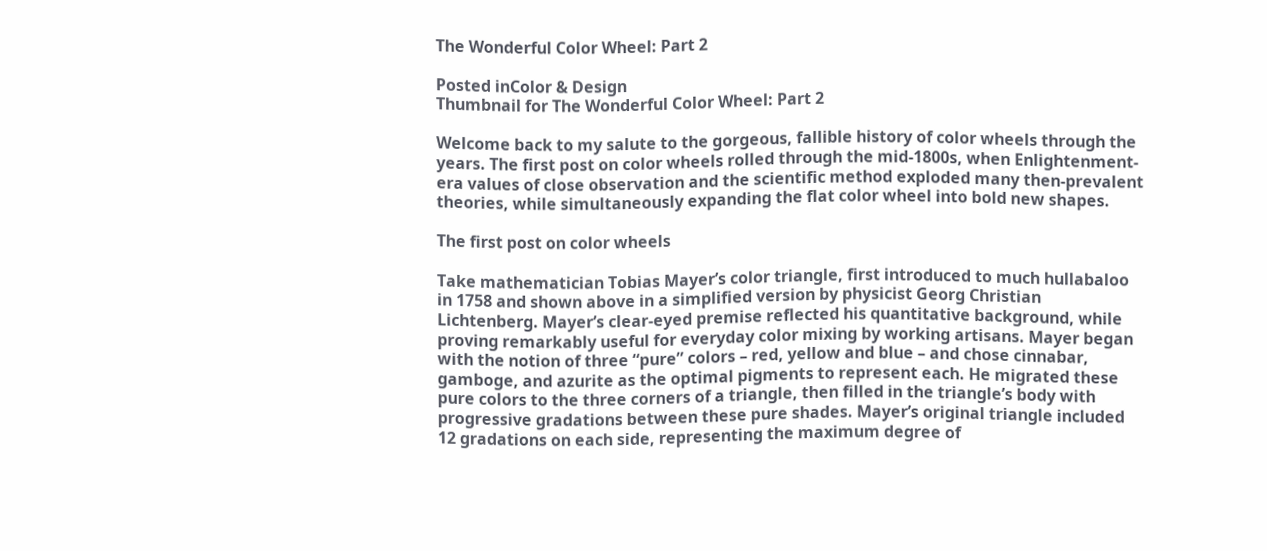The Wonderful Color Wheel: Part 2

Posted inColor & Design
Thumbnail for The Wonderful Color Wheel: Part 2

Welcome back to my salute to the gorgeous, fallible history of color wheels through the years. The first post on color wheels rolled through the mid-1800s, when Enlightenment-era values of close observation and the scientific method exploded many then-prevalent theories, while simultaneously expanding the flat color wheel into bold new shapes.

The first post on color wheels

Take mathematician Tobias Mayer’s color triangle, first introduced to much hullabaloo in 1758 and shown above in a simplified version by physicist Georg Christian Lichtenberg. Mayer’s clear-eyed premise reflected his quantitative background, while proving remarkably useful for everyday color mixing by working artisans. Mayer began with the notion of three “pure” colors – red, yellow and blue – and chose cinnabar, gamboge, and azurite as the optimal pigments to represent each. He migrated these pure colors to the three corners of a triangle, then filled in the triangle’s body with progressive gradations between these pure shades. Mayer’s original triangle included 12 gradations on each side, representing the maximum degree of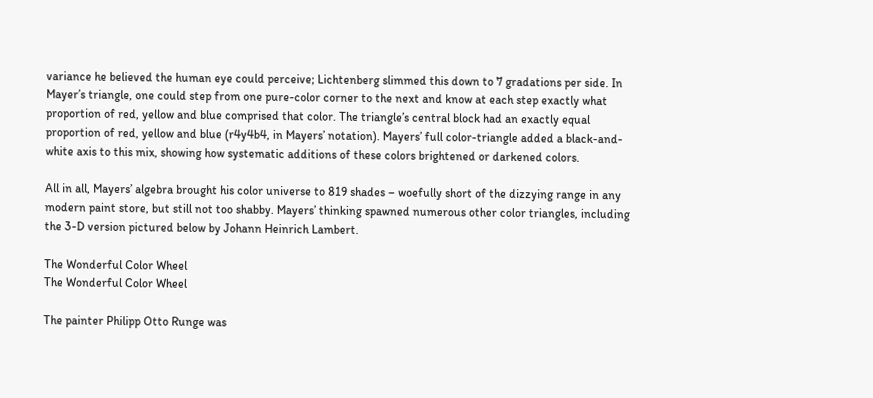variance he believed the human eye could perceive; Lichtenberg slimmed this down to 7 gradations per side. In Mayer’s triangle, one could step from one pure-color corner to the next and know at each step exactly what proportion of red, yellow and blue comprised that color. The triangle’s central block had an exactly equal proportion of red, yellow and blue (r4y4b4, in Mayers’ notation). Mayers’ full color-triangle added a black-and-white axis to this mix, showing how systematic additions of these colors brightened or darkened colors.

All in all, Mayers’ algebra brought his color universe to 819 shades – woefully short of the dizzying range in any modern paint store, but still not too shabby. Mayers’ thinking spawned numerous other color triangles, including the 3-D version pictured below by Johann Heinrich Lambert.

The Wonderful Color Wheel
The Wonderful Color Wheel

The painter Philipp Otto Runge was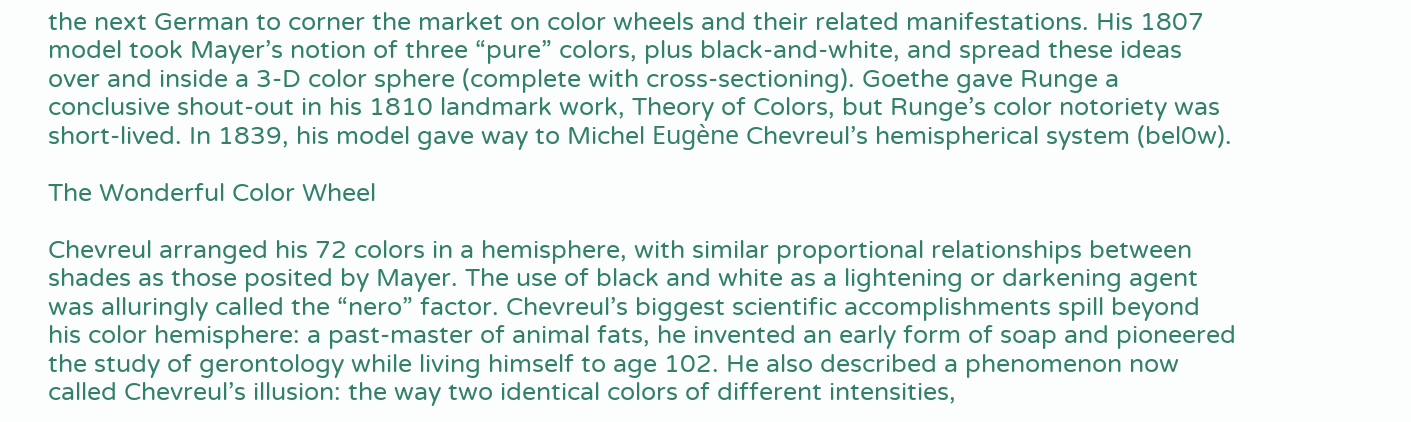the next German to corner the market on color wheels and their related manifestations. His 1807 model took Mayer’s notion of three “pure” colors, plus black-and-white, and spread these ideas over and inside a 3-D color sphere (complete with cross-sectioning). Goethe gave Runge a conclusive shout-out in his 1810 landmark work, Theory of Colors, but Runge’s color notoriety was short-lived. In 1839, his model gave way to Michel Eugène Chevreul’s hemispherical system (bel0w).

The Wonderful Color Wheel

Chevreul arranged his 72 colors in a hemisphere, with similar proportional relationships between shades as those posited by Mayer. The use of black and white as a lightening or darkening agent was alluringly called the “nero” factor. Chevreul’s biggest scientific accomplishments spill beyond his color hemisphere: a past-master of animal fats, he invented an early form of soap and pioneered the study of gerontology while living himself to age 102. He also described a phenomenon now called Chevreul’s illusion: the way two identical colors of different intensities,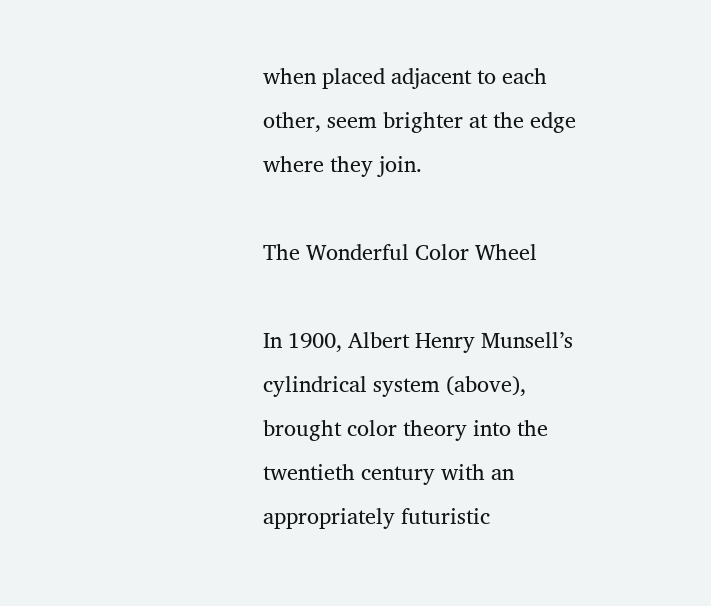when placed adjacent to each other, seem brighter at the edge where they join.

The Wonderful Color Wheel

In 1900, Albert Henry Munsell’s cylindrical system (above), brought color theory into the twentieth century with an appropriately futuristic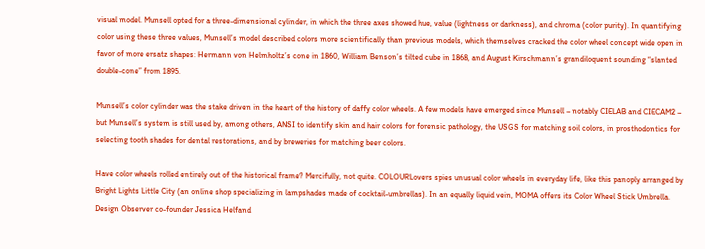visual model. Munsell opted for a three-dimensional cylinder, in which the three axes showed hue, value (lightness or darkness), and chroma (color purity). In quantifying color using these three values, Munsell’s model described colors more scientifically than previous models, which themselves cracked the color wheel concept wide open in favor of more ersatz shapes: Hermann von Helmholtz’s cone in 1860, William Benson’s tilted cube in 1868, and August Kirschmann’s grandiloquent sounding “slanted double-cone” from 1895.

Munsell’s color cylinder was the stake driven in the heart of the history of daffy color wheels. A few models have emerged since Munsell – notably CIELAB and CIECAM2 – but Munsell’s system is still used by, among others, ANSI to identify skin and hair colors for forensic pathology, the USGS for matching soil colors, in prosthodontics for selecting tooth shades for dental restorations, and by breweries for matching beer colors.

Have color wheels rolled entirely out of the historical frame? Mercifully, not quite. COLOURLovers spies unusual color wheels in everyday life, like this panoply arranged by Bright Lights Little City (an online shop specializing in lampshades made of cocktail-umbrellas). In an equally liquid vein, MOMA offers its Color Wheel Stick Umbrella. Design Observer co-founder Jessica Helfand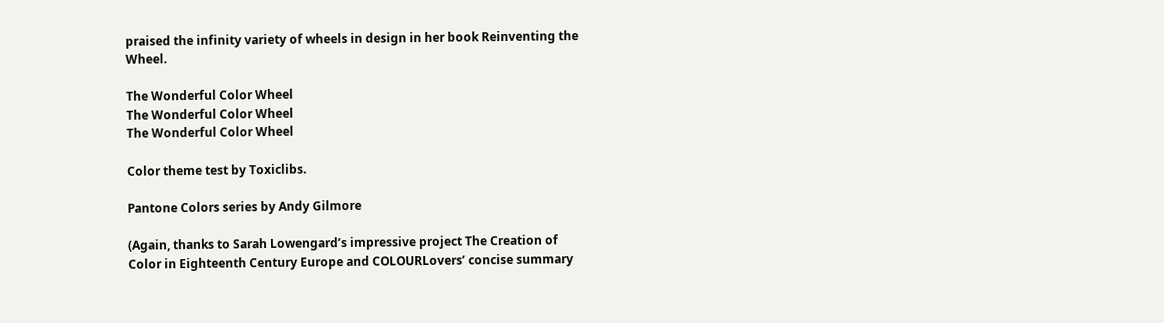praised the infinity variety of wheels in design in her book Reinventing the Wheel.

The Wonderful Color Wheel
The Wonderful Color Wheel
The Wonderful Color Wheel

Color theme test by Toxiclibs.

Pantone Colors series by Andy Gilmore

(Again, thanks to Sarah Lowengard’s impressive project The Creation of Color in Eighteenth Century Europe and COLOURLovers’ concise summary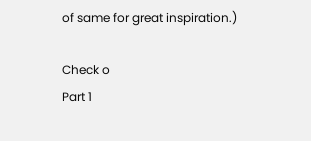of same for great inspiration.)

Check o
Part 1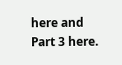here and Part 3 here.